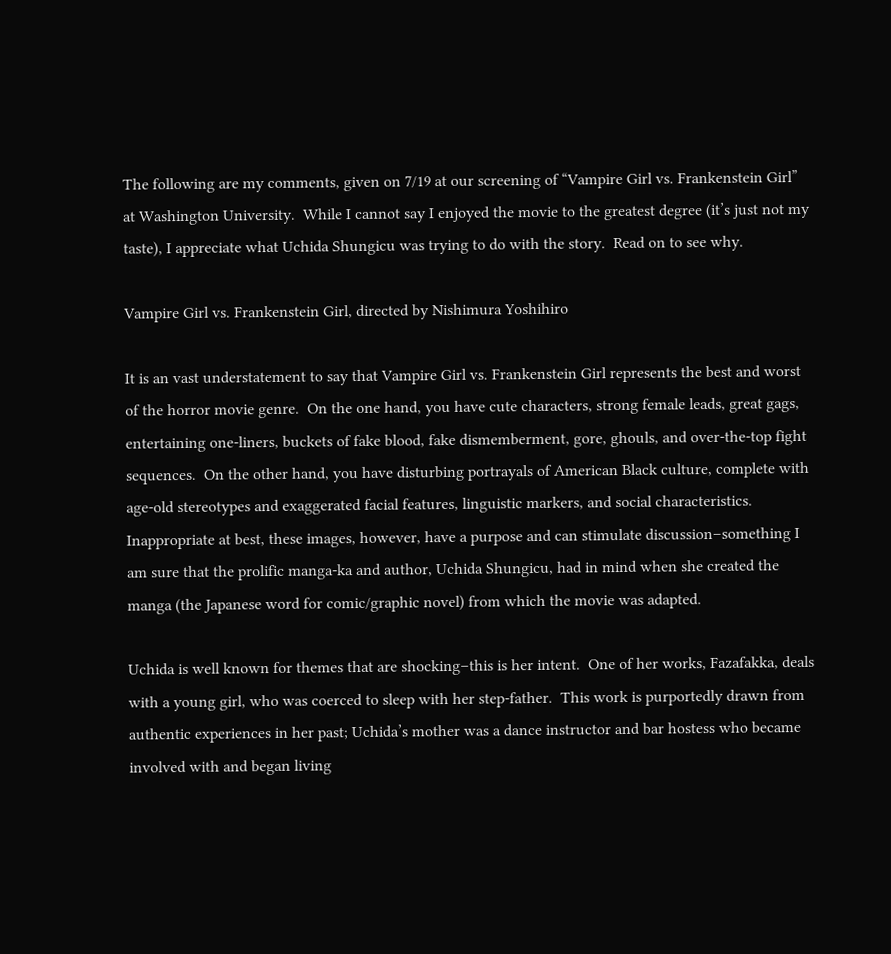The following are my comments, given on 7/19 at our screening of “Vampire Girl vs. Frankenstein Girl” at Washington University.  While I cannot say I enjoyed the movie to the greatest degree (it’s just not my taste), I appreciate what Uchida Shungicu was trying to do with the story.  Read on to see why.

Vampire Girl vs. Frankenstein Girl, directed by Nishimura Yoshihiro

It is an vast understatement to say that Vampire Girl vs. Frankenstein Girl represents the best and worst of the horror movie genre.  On the one hand, you have cute characters, strong female leads, great gags, entertaining one-liners, buckets of fake blood, fake dismemberment, gore, ghouls, and over-the-top fight sequences.  On the other hand, you have disturbing portrayals of American Black culture, complete with age-old stereotypes and exaggerated facial features, linguistic markers, and social characteristics.  Inappropriate at best, these images, however, have a purpose and can stimulate discussion–something I am sure that the prolific manga-ka and author, Uchida Shungicu, had in mind when she created the manga (the Japanese word for comic/graphic novel) from which the movie was adapted.

Uchida is well known for themes that are shocking–this is her intent.  One of her works, Fazafakka, deals with a young girl, who was coerced to sleep with her step-father.  This work is purportedly drawn from authentic experiences in her past; Uchida’s mother was a dance instructor and bar hostess who became involved with and began living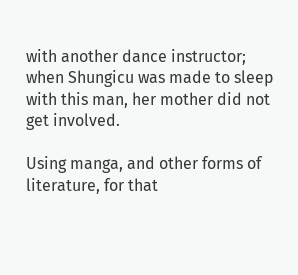with another dance instructor; when Shungicu was made to sleep with this man, her mother did not get involved.

Using manga, and other forms of literature, for that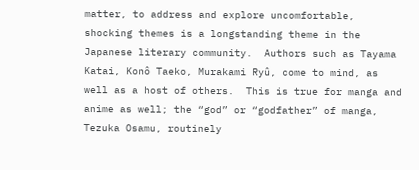matter, to address and explore uncomfortable, shocking themes is a longstanding theme in the Japanese literary community.  Authors such as Tayama Katai, Konô Taeko, Murakami Ryû, come to mind, as well as a host of others.  This is true for manga and anime as well; the “god” or “godfather” of manga, Tezuka Osamu, routinely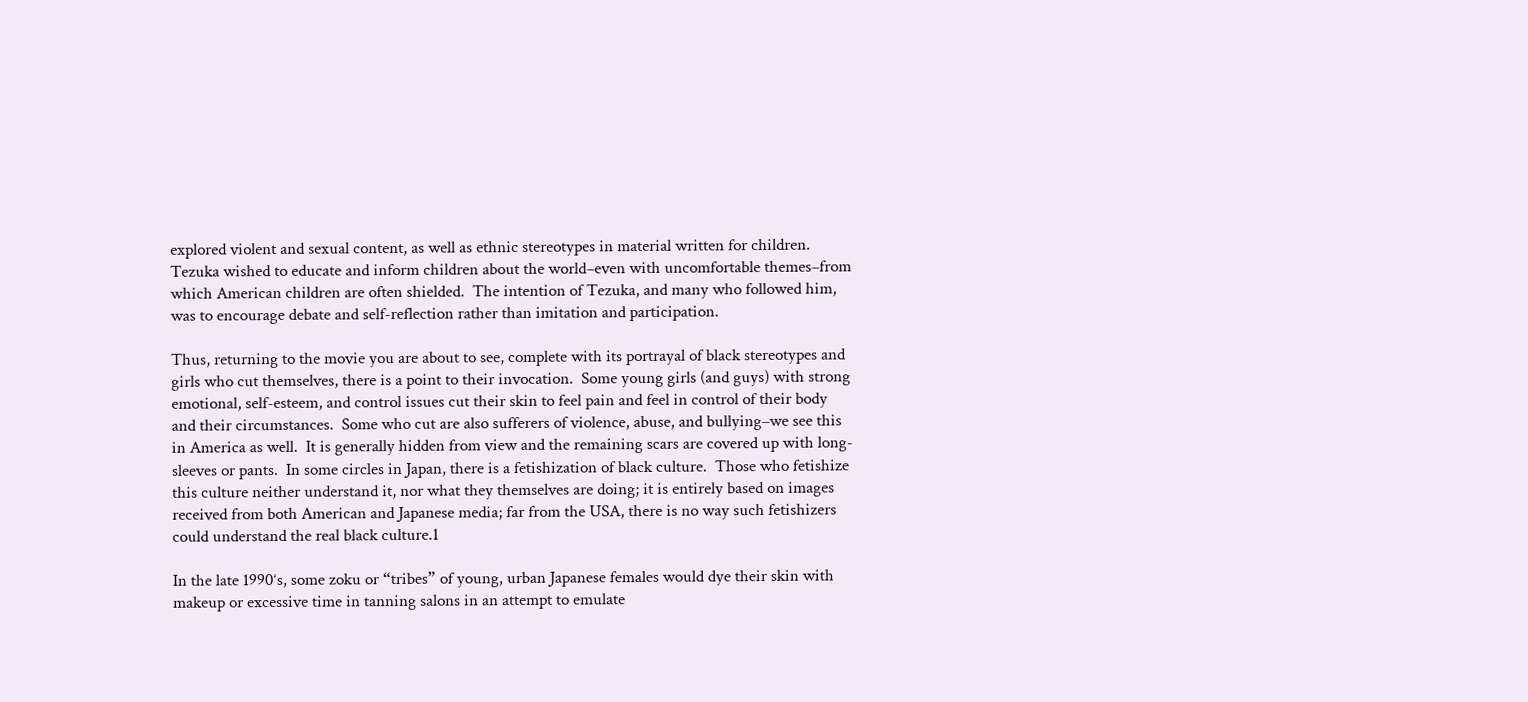explored violent and sexual content, as well as ethnic stereotypes in material written for children.  Tezuka wished to educate and inform children about the world–even with uncomfortable themes–from which American children are often shielded.  The intention of Tezuka, and many who followed him, was to encourage debate and self-reflection rather than imitation and participation.

Thus, returning to the movie you are about to see, complete with its portrayal of black stereotypes and girls who cut themselves, there is a point to their invocation.  Some young girls (and guys) with strong emotional, self-esteem, and control issues cut their skin to feel pain and feel in control of their body and their circumstances.  Some who cut are also sufferers of violence, abuse, and bullying–we see this in America as well.  It is generally hidden from view and the remaining scars are covered up with long-sleeves or pants.  In some circles in Japan, there is a fetishization of black culture.  Those who fetishize this culture neither understand it, nor what they themselves are doing; it is entirely based on images received from both American and Japanese media; far from the USA, there is no way such fetishizers could understand the real black culture.1

In the late 1990‘s, some zoku or “tribes” of young, urban Japanese females would dye their skin with makeup or excessive time in tanning salons in an attempt to emulate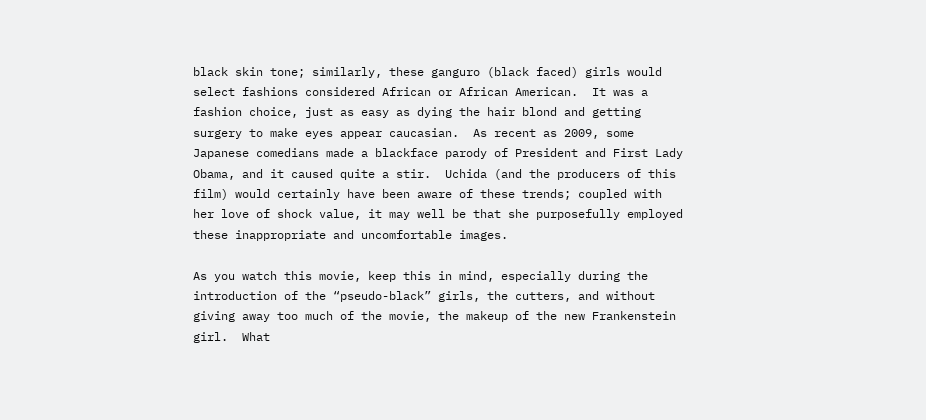black skin tone; similarly, these ganguro (black faced) girls would select fashions considered African or African American.  It was a fashion choice, just as easy as dying the hair blond and getting surgery to make eyes appear caucasian.  As recent as 2009, some Japanese comedians made a blackface parody of President and First Lady Obama, and it caused quite a stir.  Uchida (and the producers of this film) would certainly have been aware of these trends; coupled with her love of shock value, it may well be that she purposefully employed these inappropriate and uncomfortable images.

As you watch this movie, keep this in mind, especially during the introduction of the “pseudo-black” girls, the cutters, and without giving away too much of the movie, the makeup of the new Frankenstein girl.  What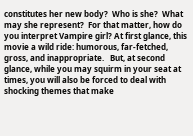constitutes her new body?  Who is she?  What may she represent?  For that matter, how do you interpret Vampire girl? At first glance, this movie a wild ride: humorous, far-fetched, gross, and inappropriate.   But, at second  glance, while you may squirm in your seat at times, you will also be forced to deal with shocking themes that make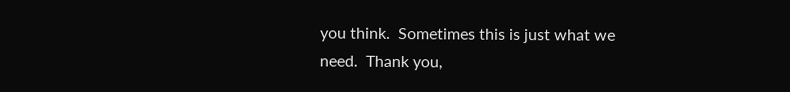you think.  Sometimes this is just what we need.  Thank you,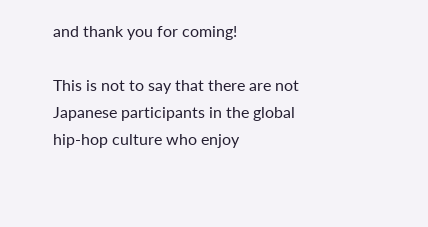and thank you for coming!

This is not to say that there are not Japanese participants in the global hip-hop culture who enjoy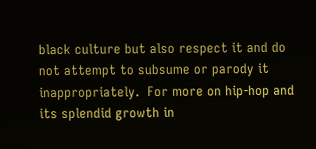black culture but also respect it and do not attempt to subsume or parody it inappropriately.  For more on hip-hop and its splendid growth in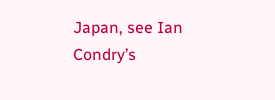Japan, see Ian Condry’s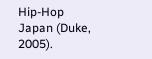Hip-Hop Japan (Duke, 2005).